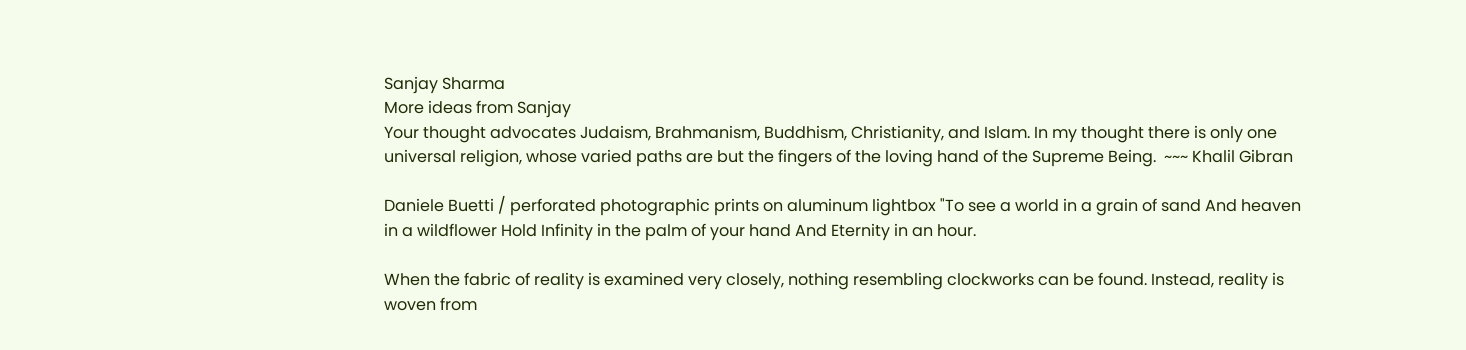Sanjay Sharma
More ideas from Sanjay
Your thought advocates Judaism, Brahmanism, Buddhism, Christianity, and Islam. In my thought there is only one universal religion, whose varied paths are but the fingers of the loving hand of the Supreme Being.  ~~~ Khalil Gibran

Daniele Buetti / perforated photographic prints on aluminum lightbox "To see a world in a grain of sand And heaven in a wildflower Hold Infinity in the palm of your hand And Eternity in an hour.

When the fabric of reality is examined very closely, nothing resembling clockworks can be found. Instead, reality is woven from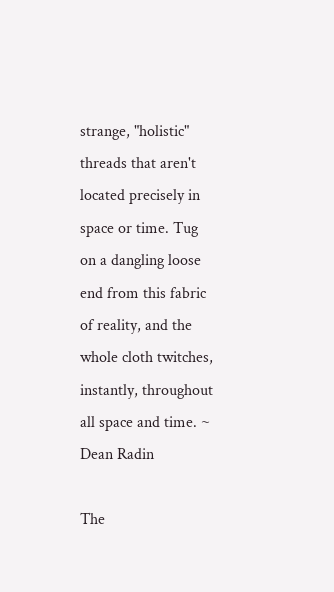strange, "holistic" threads that aren't located precisely in space or time. Tug on a dangling loose end from this fabric of reality, and the whole cloth twitches, instantly, throughout all space and time. ~  Dean Radin

The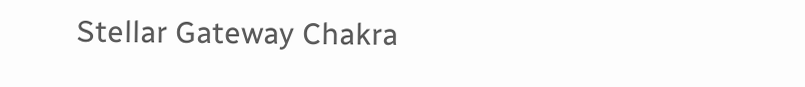Stellar Gateway Chakra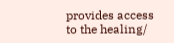provides access to the healing/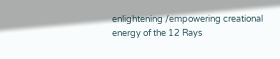enlightening /empowering creational energy of the 12 Rays